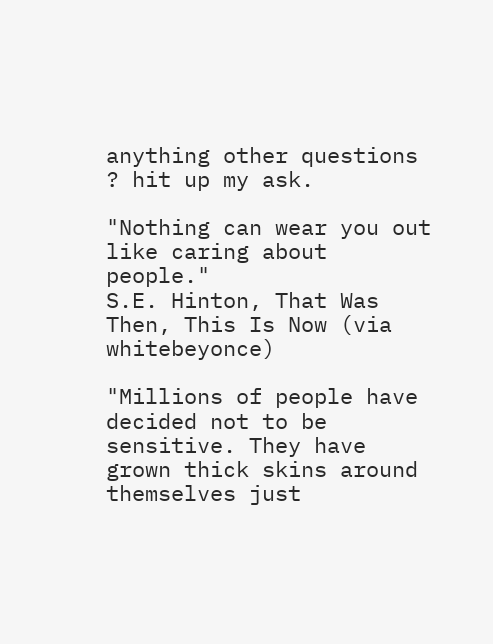anything other questions ? hit up my ask.

"Nothing can wear you out like caring about people."
S.E. Hinton, That Was Then, This Is Now (via whitebeyonce)

"Millions of people have decided not to be sensitive. They have grown thick skins around themselves just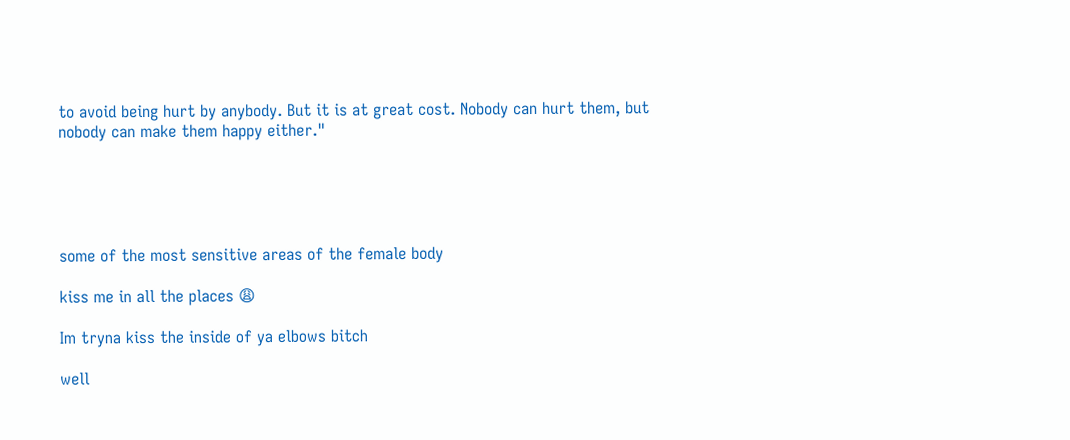to avoid being hurt by anybody. But it is at great cost. Nobody can hurt them, but nobody can make them happy either."





some of the most sensitive areas of the female body

kiss me in all the places 😩

Im tryna kiss the inside of ya elbows bitch

well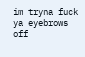im tryna fuck ya eyebrows off